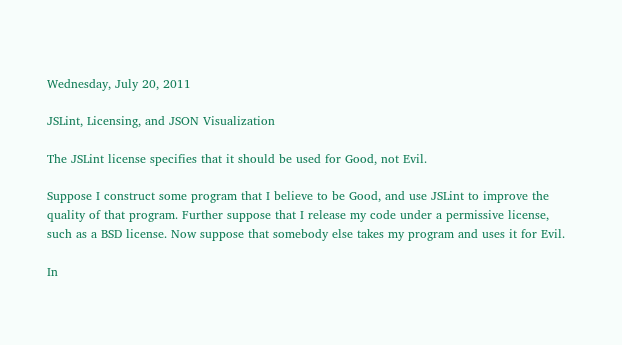Wednesday, July 20, 2011

JSLint, Licensing, and JSON Visualization

The JSLint license specifies that it should be used for Good, not Evil.

Suppose I construct some program that I believe to be Good, and use JSLint to improve the quality of that program. Further suppose that I release my code under a permissive license, such as a BSD license. Now suppose that somebody else takes my program and uses it for Evil.

In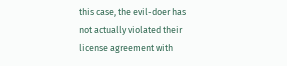this case, the evil-doer has not actually violated their license agreement with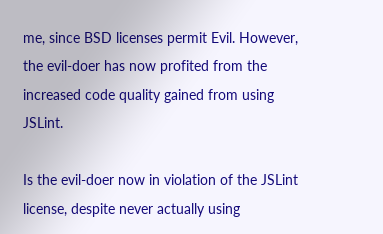me, since BSD licenses permit Evil. However, the evil-doer has now profited from the increased code quality gained from using JSLint.

Is the evil-doer now in violation of the JSLint license, despite never actually using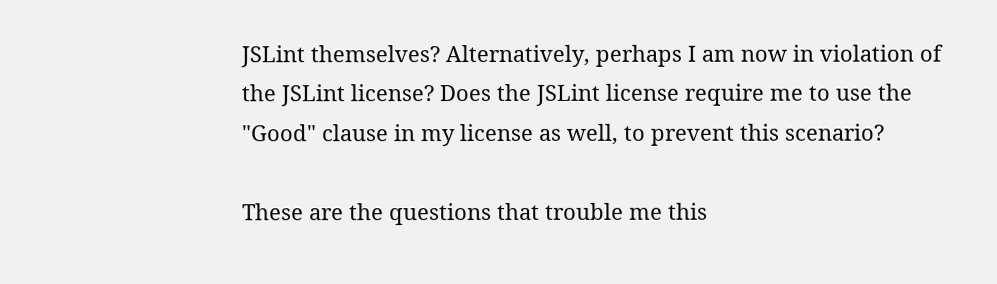JSLint themselves? Alternatively, perhaps I am now in violation of the JSLint license? Does the JSLint license require me to use the "Good" clause in my license as well, to prevent this scenario?

These are the questions that trouble me this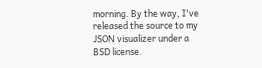morning. By the way, I've released the source to my JSON visualizer under a BSD license.